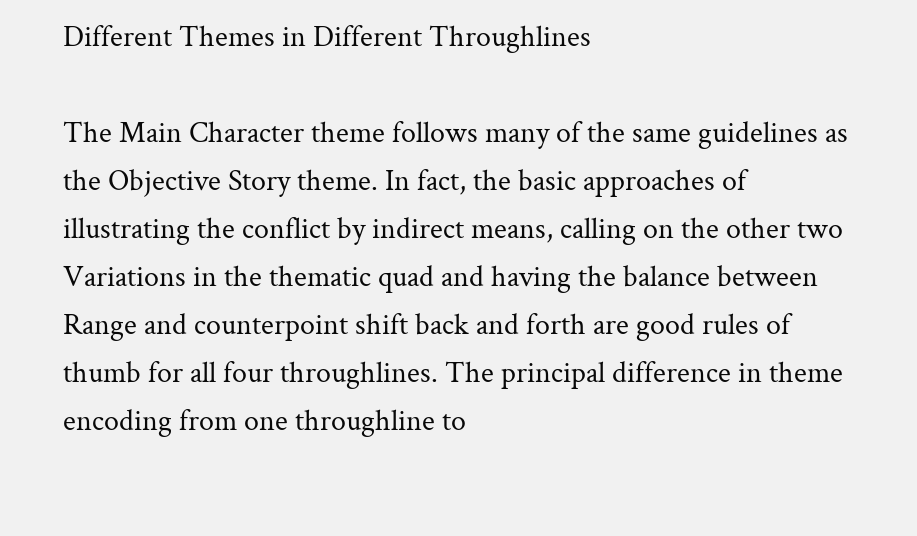Different Themes in Different Throughlines

The Main Character theme follows many of the same guidelines as the Objective Story theme. In fact, the basic approaches of illustrating the conflict by indirect means, calling on the other two Variations in the thematic quad and having the balance between Range and counterpoint shift back and forth are good rules of thumb for all four throughlines. The principal difference in theme encoding from one throughline to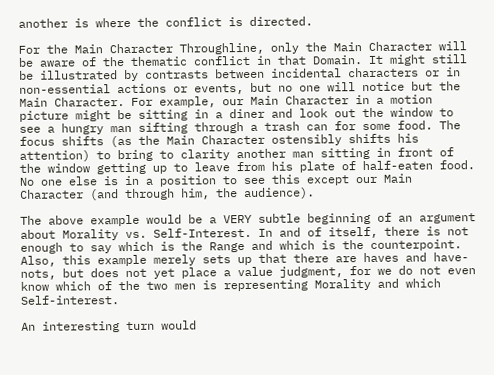another is where the conflict is directed.

For the Main Character Throughline, only the Main Character will be aware of the thematic conflict in that Domain. It might still be illustrated by contrasts between incidental characters or in non-essential actions or events, but no one will notice but the Main Character. For example, our Main Character in a motion picture might be sitting in a diner and look out the window to see a hungry man sifting through a trash can for some food. The focus shifts (as the Main Character ostensibly shifts his attention) to bring to clarity another man sitting in front of the window getting up to leave from his plate of half-eaten food. No one else is in a position to see this except our Main Character (and through him, the audience).

The above example would be a VERY subtle beginning of an argument about Morality vs. Self-Interest. In and of itself, there is not enough to say which is the Range and which is the counterpoint. Also, this example merely sets up that there are haves and have-nots, but does not yet place a value judgment, for we do not even know which of the two men is representing Morality and which Self-interest.

An interesting turn would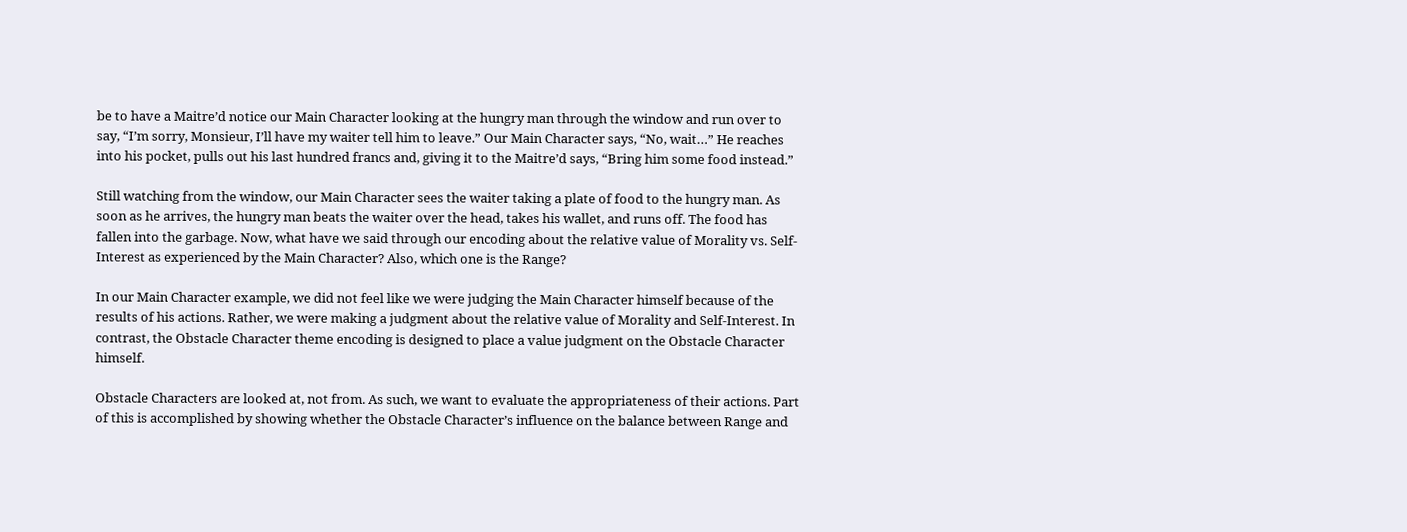be to have a Maitre’d notice our Main Character looking at the hungry man through the window and run over to say, “I’m sorry, Monsieur, I’ll have my waiter tell him to leave.” Our Main Character says, “No, wait…” He reaches into his pocket, pulls out his last hundred francs and, giving it to the Maitre’d says, “Bring him some food instead.”

Still watching from the window, our Main Character sees the waiter taking a plate of food to the hungry man. As soon as he arrives, the hungry man beats the waiter over the head, takes his wallet, and runs off. The food has fallen into the garbage. Now, what have we said through our encoding about the relative value of Morality vs. Self-Interest as experienced by the Main Character? Also, which one is the Range?

In our Main Character example, we did not feel like we were judging the Main Character himself because of the results of his actions. Rather, we were making a judgment about the relative value of Morality and Self-Interest. In contrast, the Obstacle Character theme encoding is designed to place a value judgment on the Obstacle Character himself.

Obstacle Characters are looked at, not from. As such, we want to evaluate the appropriateness of their actions. Part of this is accomplished by showing whether the Obstacle Character’s influence on the balance between Range and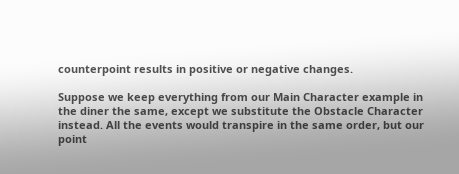counterpoint results in positive or negative changes.

Suppose we keep everything from our Main Character example in the diner the same, except we substitute the Obstacle Character instead. All the events would transpire in the same order, but our point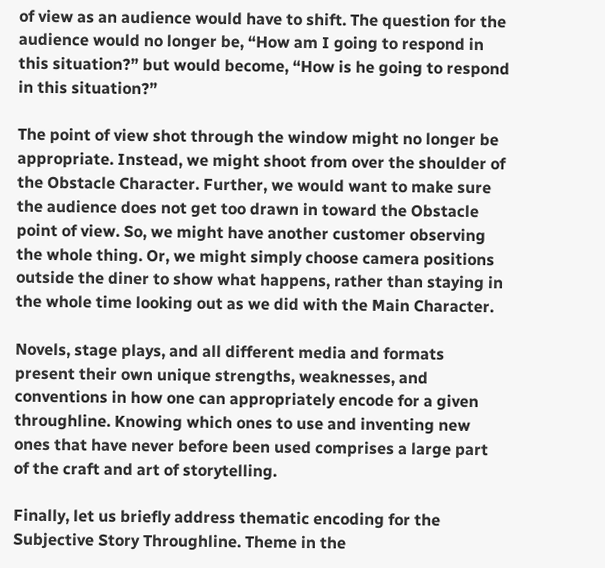of view as an audience would have to shift. The question for the audience would no longer be, “How am I going to respond in this situation?” but would become, “How is he going to respond in this situation?”

The point of view shot through the window might no longer be appropriate. Instead, we might shoot from over the shoulder of the Obstacle Character. Further, we would want to make sure the audience does not get too drawn in toward the Obstacle point of view. So, we might have another customer observing the whole thing. Or, we might simply choose camera positions outside the diner to show what happens, rather than staying in the whole time looking out as we did with the Main Character.

Novels, stage plays, and all different media and formats present their own unique strengths, weaknesses, and conventions in how one can appropriately encode for a given throughline. Knowing which ones to use and inventing new ones that have never before been used comprises a large part of the craft and art of storytelling.

Finally, let us briefly address thematic encoding for the Subjective Story Throughline. Theme in the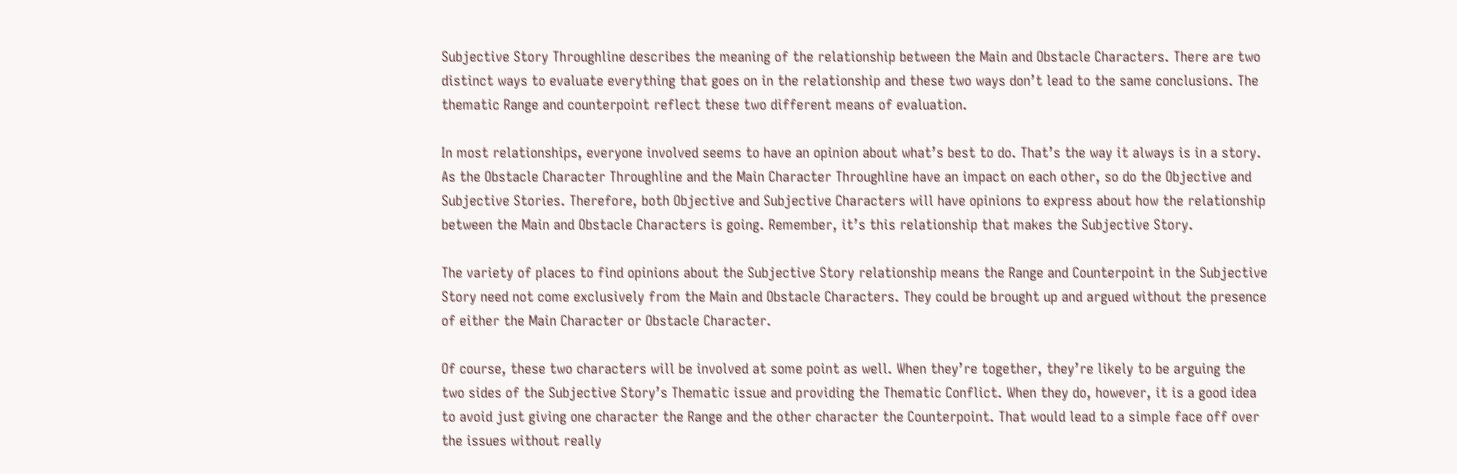Subjective Story Throughline describes the meaning of the relationship between the Main and Obstacle Characters. There are two distinct ways to evaluate everything that goes on in the relationship and these two ways don’t lead to the same conclusions. The thematic Range and counterpoint reflect these two different means of evaluation.

In most relationships, everyone involved seems to have an opinion about what’s best to do. That’s the way it always is in a story. As the Obstacle Character Throughline and the Main Character Throughline have an impact on each other, so do the Objective and Subjective Stories. Therefore, both Objective and Subjective Characters will have opinions to express about how the relationship between the Main and Obstacle Characters is going. Remember, it’s this relationship that makes the Subjective Story.

The variety of places to find opinions about the Subjective Story relationship means the Range and Counterpoint in the Subjective Story need not come exclusively from the Main and Obstacle Characters. They could be brought up and argued without the presence of either the Main Character or Obstacle Character.

Of course, these two characters will be involved at some point as well. When they’re together, they’re likely to be arguing the two sides of the Subjective Story’s Thematic issue and providing the Thematic Conflict. When they do, however, it is a good idea to avoid just giving one character the Range and the other character the Counterpoint. That would lead to a simple face off over the issues without really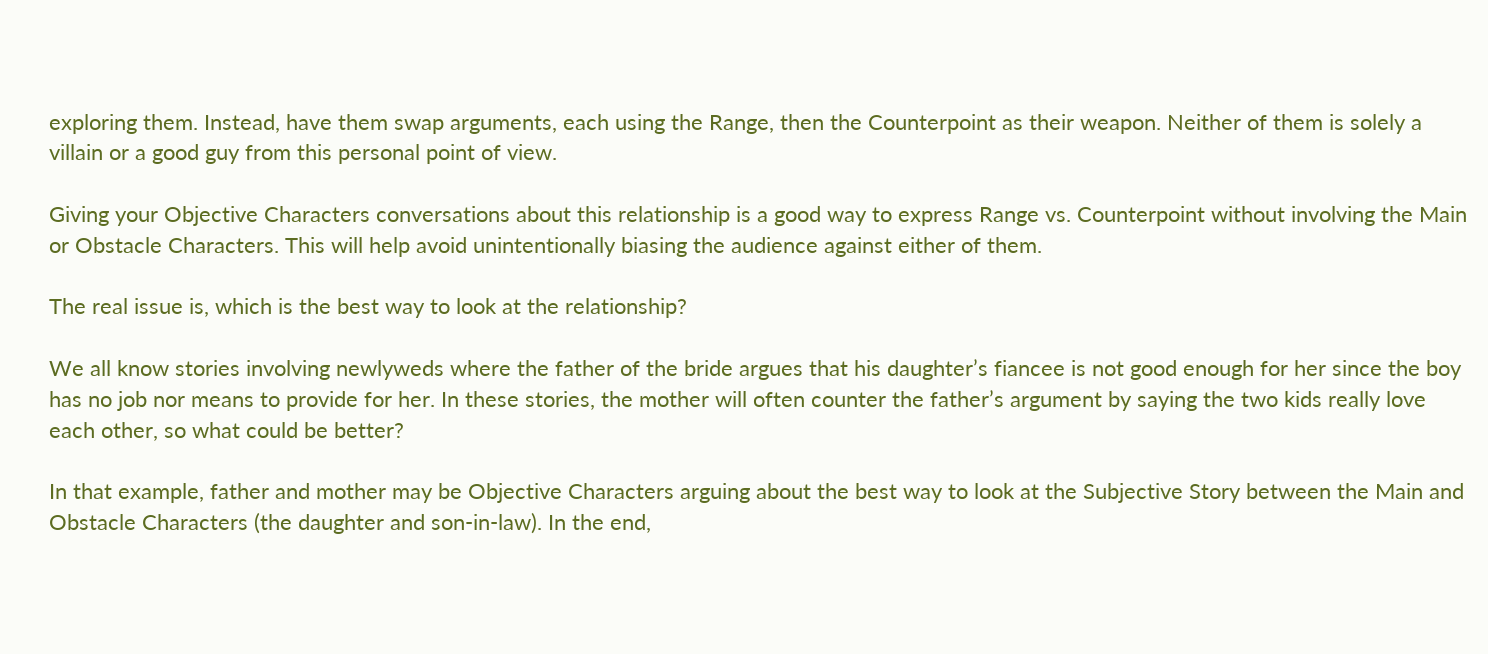exploring them. Instead, have them swap arguments, each using the Range, then the Counterpoint as their weapon. Neither of them is solely a villain or a good guy from this personal point of view.

Giving your Objective Characters conversations about this relationship is a good way to express Range vs. Counterpoint without involving the Main or Obstacle Characters. This will help avoid unintentionally biasing the audience against either of them.

The real issue is, which is the best way to look at the relationship?

We all know stories involving newlyweds where the father of the bride argues that his daughter’s fiancee is not good enough for her since the boy has no job nor means to provide for her. In these stories, the mother will often counter the father’s argument by saying the two kids really love each other, so what could be better?

In that example, father and mother may be Objective Characters arguing about the best way to look at the Subjective Story between the Main and Obstacle Characters (the daughter and son-in-law). In the end,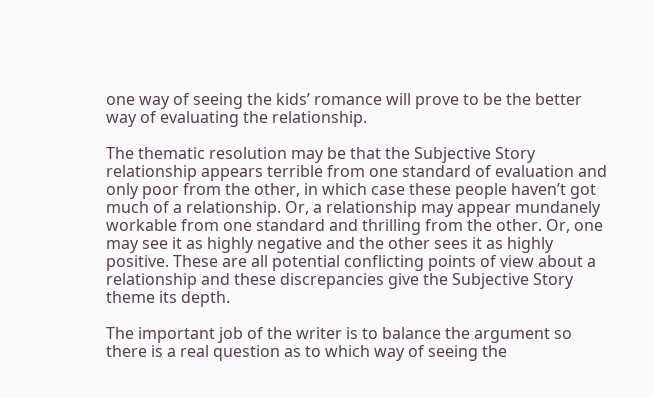one way of seeing the kids’ romance will prove to be the better way of evaluating the relationship.

The thematic resolution may be that the Subjective Story relationship appears terrible from one standard of evaluation and only poor from the other, in which case these people haven’t got much of a relationship. Or, a relationship may appear mundanely workable from one standard and thrilling from the other. Or, one may see it as highly negative and the other sees it as highly positive. These are all potential conflicting points of view about a relationship and these discrepancies give the Subjective Story theme its depth.

The important job of the writer is to balance the argument so there is a real question as to which way of seeing the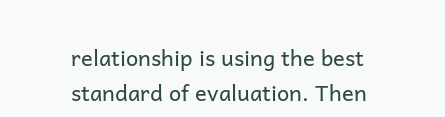relationship is using the best standard of evaluation. Then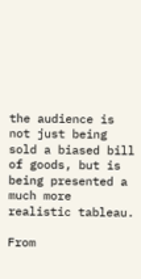the audience is not just being sold a biased bill of goods, but is being presented a much more realistic tableau.

From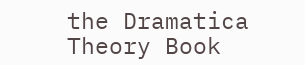the Dramatica Theory Book